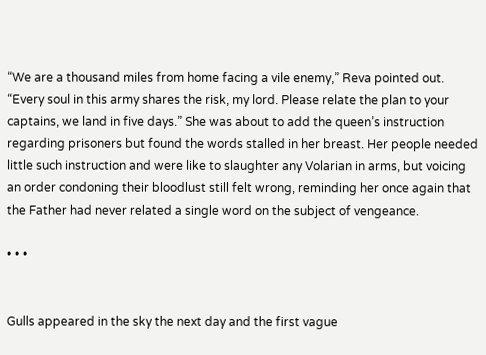“We are a thousand miles from home facing a vile enemy,” Reva pointed out. “Every soul in this army shares the risk, my lord. Please relate the plan to your captains, we land in five days.” She was about to add the queen’s instruction regarding prisoners but found the words stalled in her breast. Her people needed little such instruction and were like to slaughter any Volarian in arms, but voicing an order condoning their bloodlust still felt wrong, reminding her once again that the Father had never related a single word on the subject of vengeance.

• • •


Gulls appeared in the sky the next day and the first vague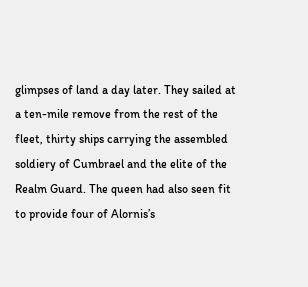glimpses of land a day later. They sailed at a ten-mile remove from the rest of the fleet, thirty ships carrying the assembled soldiery of Cumbrael and the elite of the Realm Guard. The queen had also seen fit to provide four of Alornis’s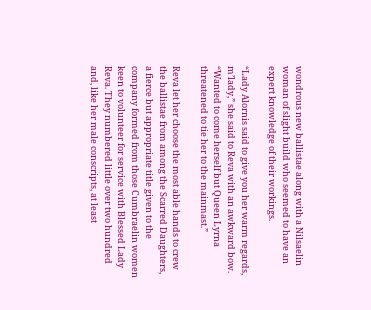wondrous new ballistae along with a Nilsaelin woman of slight build who seemed to have an expert knowledge of their workings.

“Lady Alornis said to give you her warm regards, m’lady,” she said to Reva with an awkward bow. “Wanted to come herself but Queen Lyrna threatened to tie her to the mainmast.”

Reva let her choose the most able hands to crew the ballistae from among the Scarred Daughters, a fierce but appropriate title given to the company formed from those Cumbraelin women keen to volunteer for service with Blessed Lady Reva. They numbered little over two hundred and, like her male conscripts, at least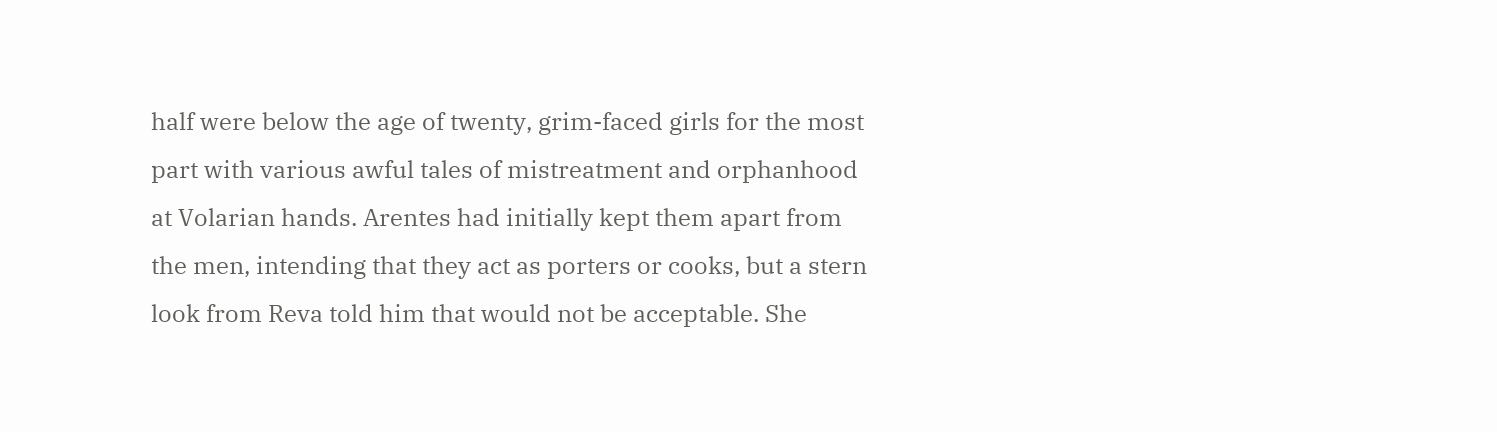half were below the age of twenty, grim-faced girls for the most part with various awful tales of mistreatment and orphanhood at Volarian hands. Arentes had initially kept them apart from the men, intending that they act as porters or cooks, but a stern look from Reva told him that would not be acceptable. She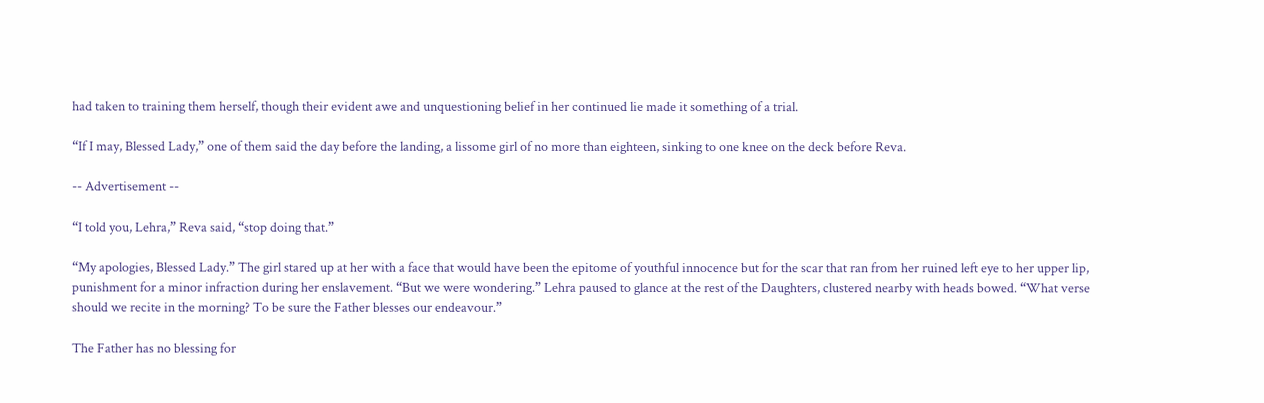had taken to training them herself, though their evident awe and unquestioning belief in her continued lie made it something of a trial.

“If I may, Blessed Lady,” one of them said the day before the landing, a lissome girl of no more than eighteen, sinking to one knee on the deck before Reva.

-- Advertisement --

“I told you, Lehra,” Reva said, “stop doing that.”

“My apologies, Blessed Lady.” The girl stared up at her with a face that would have been the epitome of youthful innocence but for the scar that ran from her ruined left eye to her upper lip, punishment for a minor infraction during her enslavement. “But we were wondering.” Lehra paused to glance at the rest of the Daughters, clustered nearby with heads bowed. “What verse should we recite in the morning? To be sure the Father blesses our endeavour.”

The Father has no blessing for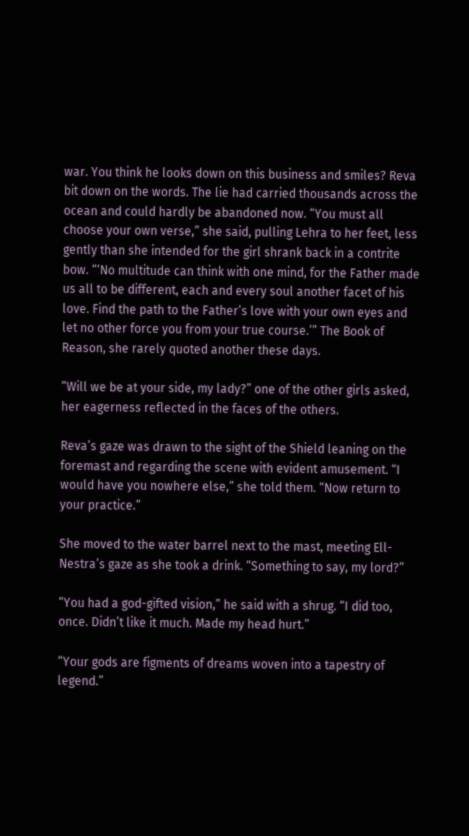war. You think he looks down on this business and smiles? Reva bit down on the words. The lie had carried thousands across the ocean and could hardly be abandoned now. “You must all choose your own verse,” she said, pulling Lehra to her feet, less gently than she intended for the girl shrank back in a contrite bow. “‘No multitude can think with one mind, for the Father made us all to be different, each and every soul another facet of his love. Find the path to the Father’s love with your own eyes and let no other force you from your true course.’” The Book of Reason, she rarely quoted another these days.

“Will we be at your side, my lady?” one of the other girls asked, her eagerness reflected in the faces of the others.

Reva’s gaze was drawn to the sight of the Shield leaning on the foremast and regarding the scene with evident amusement. “I would have you nowhere else,” she told them. “Now return to your practice.”

She moved to the water barrel next to the mast, meeting Ell-Nestra’s gaze as she took a drink. “Something to say, my lord?”

“You had a god-gifted vision,” he said with a shrug. “I did too, once. Didn’t like it much. Made my head hurt.”

“Your gods are figments of dreams woven into a tapestry of legend.”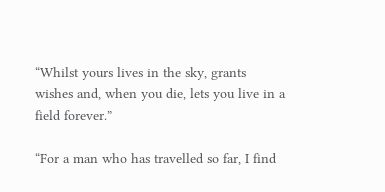“Whilst yours lives in the sky, grants wishes and, when you die, lets you live in a field forever.”

“For a man who has travelled so far, I find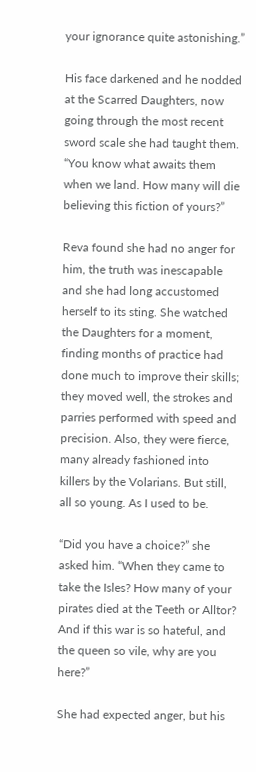your ignorance quite astonishing.”

His face darkened and he nodded at the Scarred Daughters, now going through the most recent sword scale she had taught them. “You know what awaits them when we land. How many will die believing this fiction of yours?”

Reva found she had no anger for him, the truth was inescapable and she had long accustomed herself to its sting. She watched the Daughters for a moment, finding months of practice had done much to improve their skills; they moved well, the strokes and parries performed with speed and precision. Also, they were fierce, many already fashioned into killers by the Volarians. But still, all so young. As I used to be.

“Did you have a choice?” she asked him. “When they came to take the Isles? How many of your pirates died at the Teeth or Alltor? And if this war is so hateful, and the queen so vile, why are you here?”

She had expected anger, but his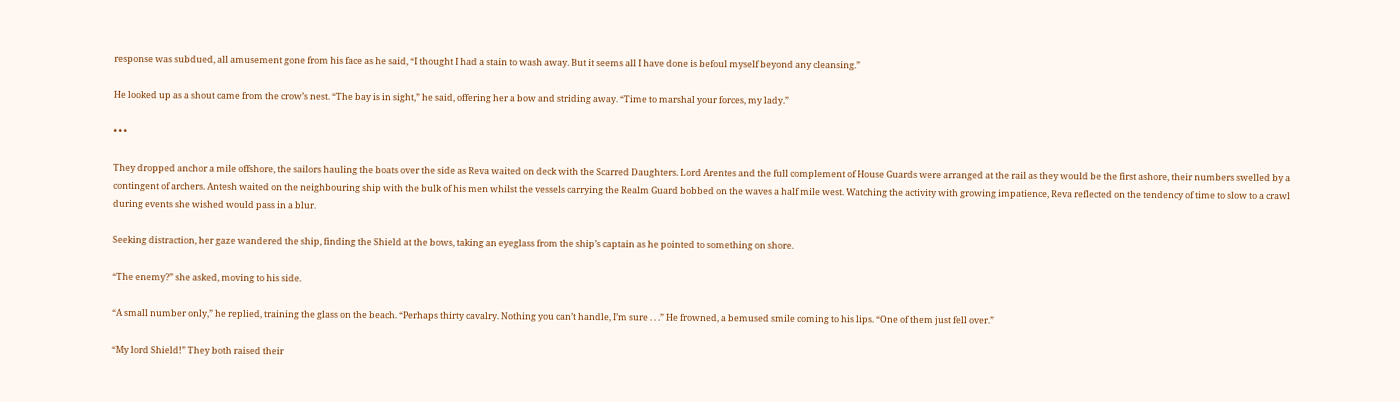response was subdued, all amusement gone from his face as he said, “I thought I had a stain to wash away. But it seems all I have done is befoul myself beyond any cleansing.”

He looked up as a shout came from the crow’s nest. “The bay is in sight,” he said, offering her a bow and striding away. “Time to marshal your forces, my lady.”

• • •

They dropped anchor a mile offshore, the sailors hauling the boats over the side as Reva waited on deck with the Scarred Daughters. Lord Arentes and the full complement of House Guards were arranged at the rail as they would be the first ashore, their numbers swelled by a contingent of archers. Antesh waited on the neighbouring ship with the bulk of his men whilst the vessels carrying the Realm Guard bobbed on the waves a half mile west. Watching the activity with growing impatience, Reva reflected on the tendency of time to slow to a crawl during events she wished would pass in a blur.

Seeking distraction, her gaze wandered the ship, finding the Shield at the bows, taking an eyeglass from the ship’s captain as he pointed to something on shore.

“The enemy?” she asked, moving to his side.

“A small number only,” he replied, training the glass on the beach. “Perhaps thirty cavalry. Nothing you can’t handle, I’m sure . . .” He frowned, a bemused smile coming to his lips. “One of them just fell over.”

“My lord Shield!” They both raised their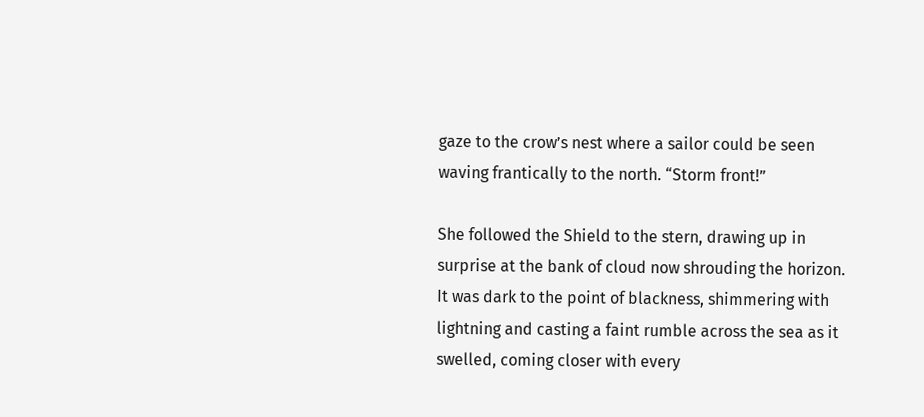gaze to the crow’s nest where a sailor could be seen waving frantically to the north. “Storm front!”

She followed the Shield to the stern, drawing up in surprise at the bank of cloud now shrouding the horizon. It was dark to the point of blackness, shimmering with lightning and casting a faint rumble across the sea as it swelled, coming closer with every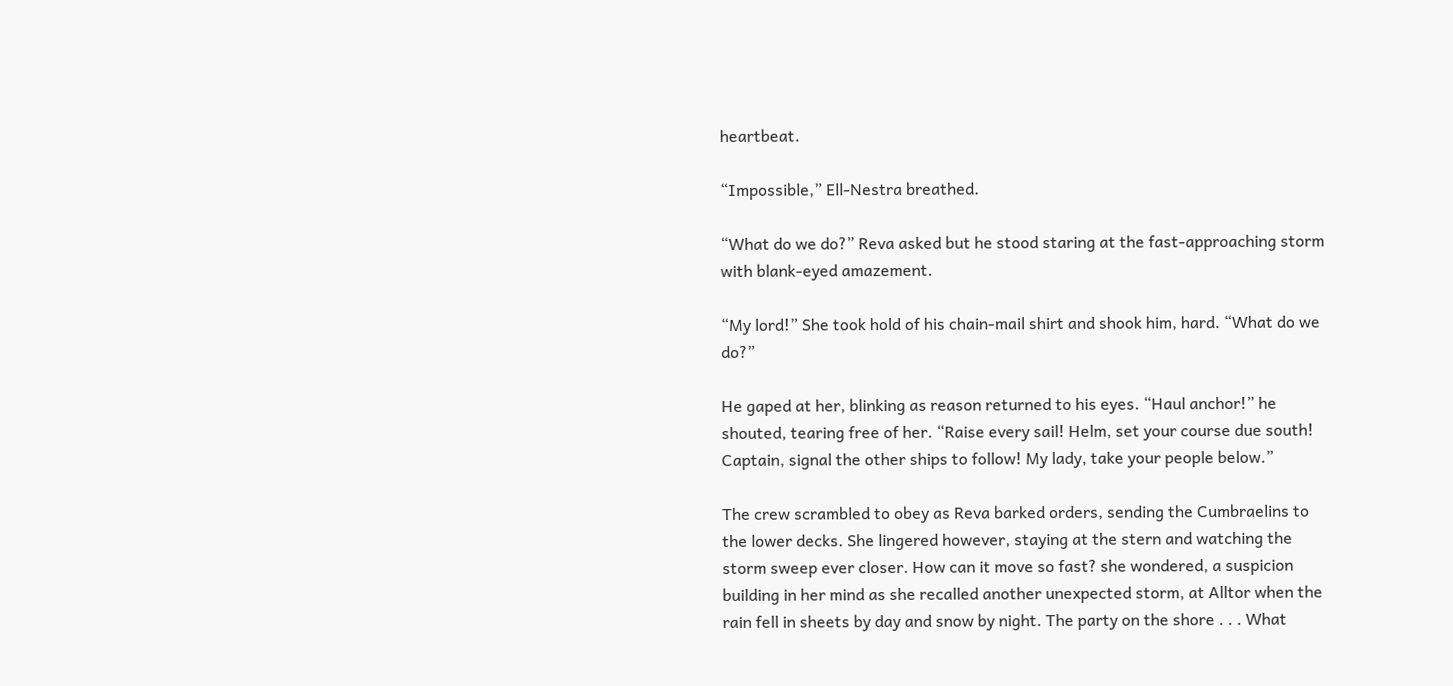heartbeat.

“Impossible,” Ell-Nestra breathed.

“What do we do?” Reva asked but he stood staring at the fast-approaching storm with blank-eyed amazement.

“My lord!” She took hold of his chain-mail shirt and shook him, hard. “What do we do?”

He gaped at her, blinking as reason returned to his eyes. “Haul anchor!” he shouted, tearing free of her. “Raise every sail! Helm, set your course due south! Captain, signal the other ships to follow! My lady, take your people below.”

The crew scrambled to obey as Reva barked orders, sending the Cumbraelins to the lower decks. She lingered however, staying at the stern and watching the storm sweep ever closer. How can it move so fast? she wondered, a suspicion building in her mind as she recalled another unexpected storm, at Alltor when the rain fell in sheets by day and snow by night. The party on the shore . . . What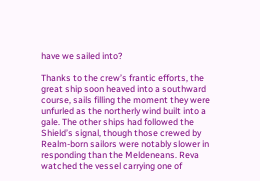have we sailed into?

Thanks to the crew’s frantic efforts, the great ship soon heaved into a southward course, sails filling the moment they were unfurled as the northerly wind built into a gale. The other ships had followed the Shield’s signal, though those crewed by Realm-born sailors were notably slower in responding than the Meldeneans. Reva watched the vessel carrying one of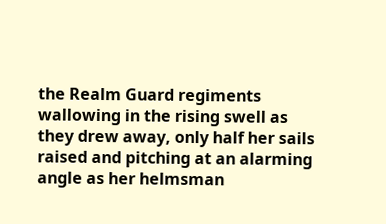the Realm Guard regiments wallowing in the rising swell as they drew away, only half her sails raised and pitching at an alarming angle as her helmsman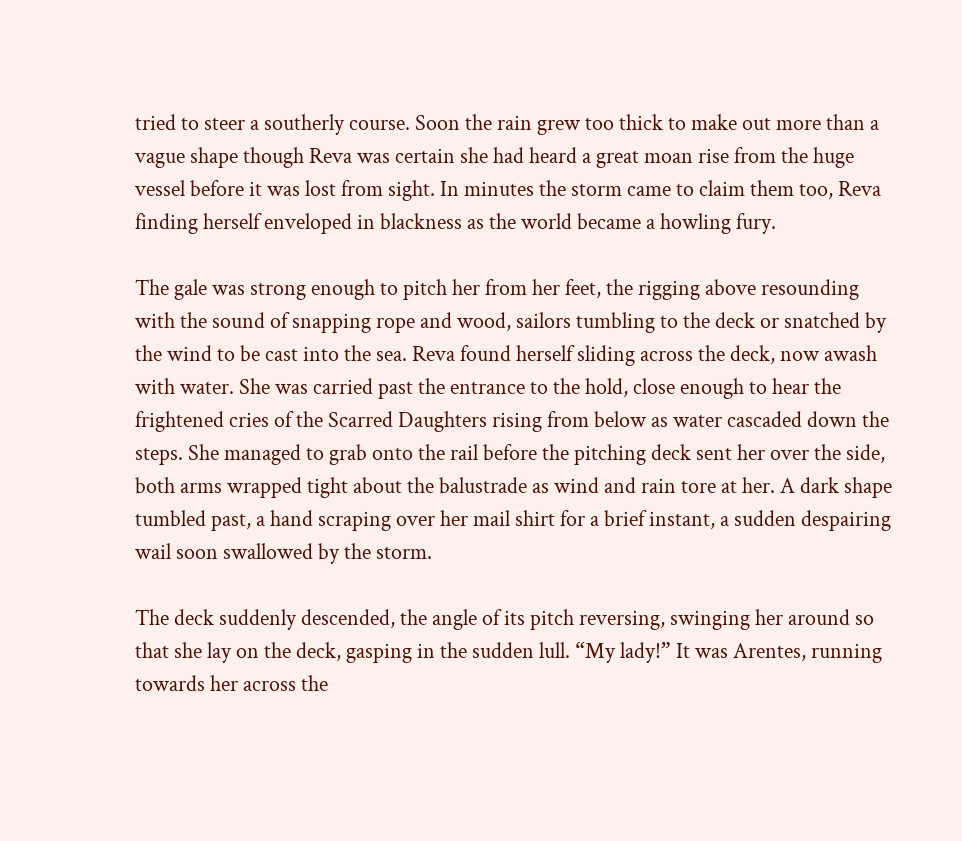tried to steer a southerly course. Soon the rain grew too thick to make out more than a vague shape though Reva was certain she had heard a great moan rise from the huge vessel before it was lost from sight. In minutes the storm came to claim them too, Reva finding herself enveloped in blackness as the world became a howling fury.

The gale was strong enough to pitch her from her feet, the rigging above resounding with the sound of snapping rope and wood, sailors tumbling to the deck or snatched by the wind to be cast into the sea. Reva found herself sliding across the deck, now awash with water. She was carried past the entrance to the hold, close enough to hear the frightened cries of the Scarred Daughters rising from below as water cascaded down the steps. She managed to grab onto the rail before the pitching deck sent her over the side, both arms wrapped tight about the balustrade as wind and rain tore at her. A dark shape tumbled past, a hand scraping over her mail shirt for a brief instant, a sudden despairing wail soon swallowed by the storm.

The deck suddenly descended, the angle of its pitch reversing, swinging her around so that she lay on the deck, gasping in the sudden lull. “My lady!” It was Arentes, running towards her across the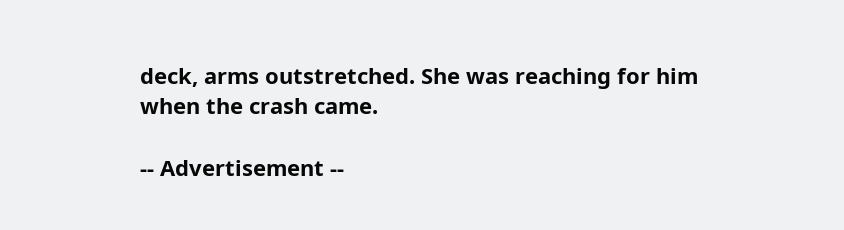deck, arms outstretched. She was reaching for him when the crash came.

-- Advertisement --